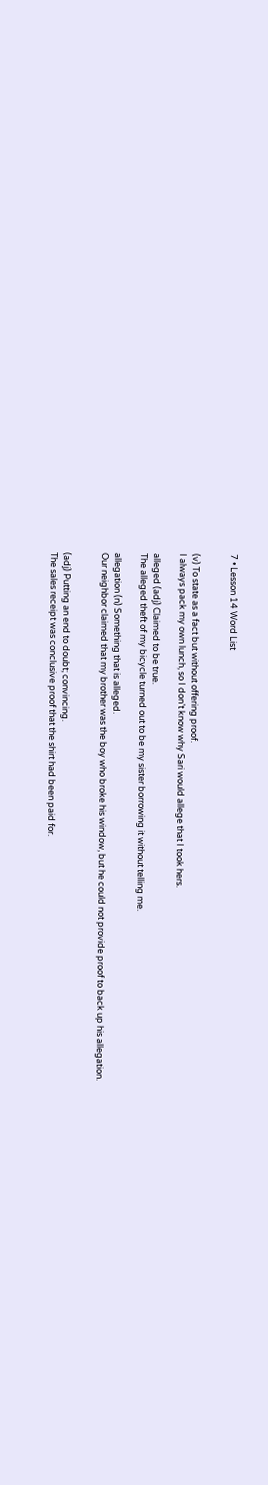7 • Lesson 14 Word List


(v) To state as a fact but without offering proof.
I always pack my own lunch, so I don’t know why Sari would allege that I took hers.

alleged (adj) Claimed to be true.
The alleged theft of my bicycle turned out to be my sister borrowing it without telling me.

allegation (n) Something that is alleged.
Our neighbor claimed that my brother was the boy who broke his window, but he could not provide proof to back up his allegation.


(adj) Putting an end to doubt; convincing.
The sales receipt was conclusive proof that the shirt had been paid for.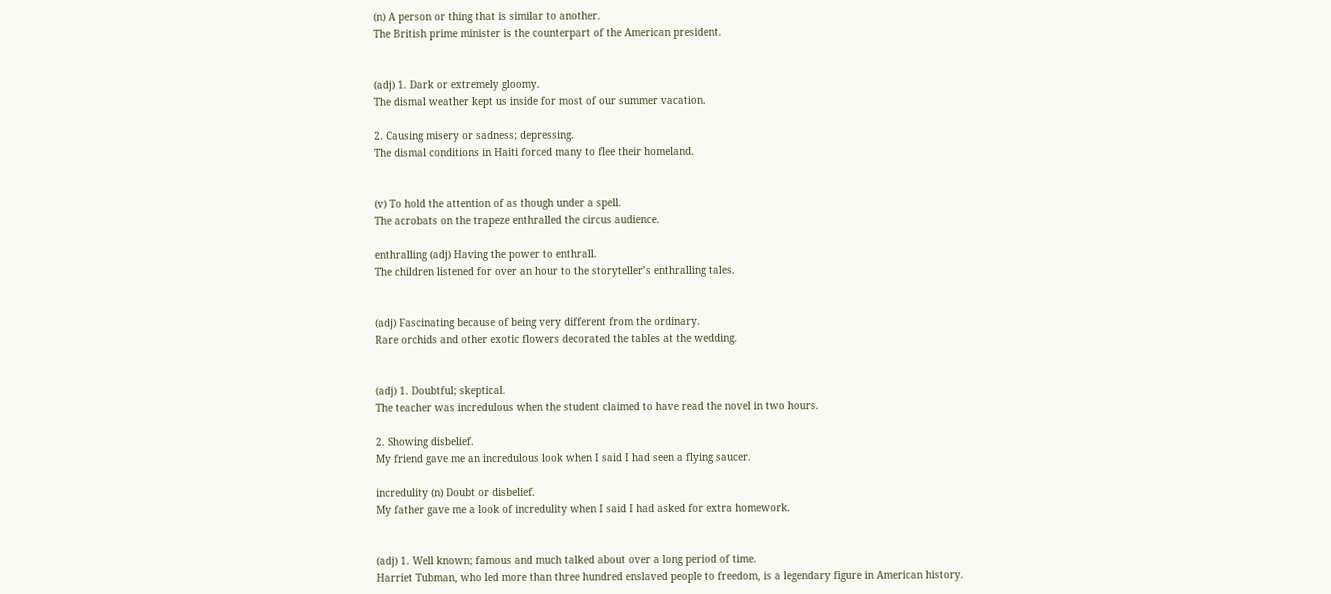(n) A person or thing that is similar to another.
The British prime minister is the counterpart of the American president.


(adj) 1. Dark or extremely gloomy.
The dismal weather kept us inside for most of our summer vacation.

2. Causing misery or sadness; depressing.
The dismal conditions in Haiti forced many to flee their homeland.


(v) To hold the attention of as though under a spell.
The acrobats on the trapeze enthralled the circus audience.

enthralling (adj) Having the power to enthrall.
The children listened for over an hour to the storyteller’s enthralling tales.


(adj) Fascinating because of being very different from the ordinary.
Rare orchids and other exotic flowers decorated the tables at the wedding.


(adj) 1. Doubtful; skeptical.
The teacher was incredulous when the student claimed to have read the novel in two hours.

2. Showing disbelief.
My friend gave me an incredulous look when I said I had seen a flying saucer.

incredulity (n) Doubt or disbelief.
My father gave me a look of incredulity when I said I had asked for extra homework.


(adj) 1. Well known; famous and much talked about over a long period of time.
Harriet Tubman, who led more than three hundred enslaved people to freedom, is a legendary figure in American history.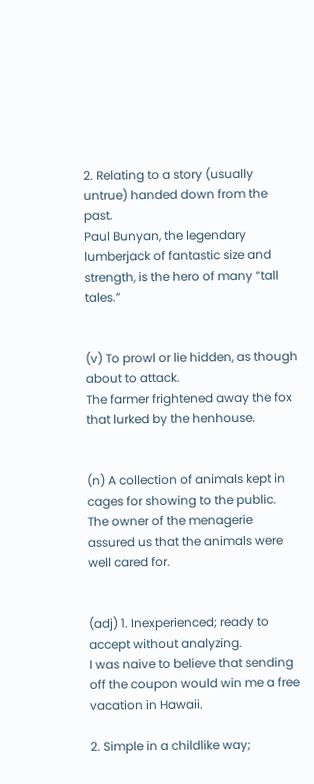2. Relating to a story (usually untrue) handed down from the past.
Paul Bunyan, the legendary lumberjack of fantastic size and strength, is the hero of many “tall tales.”


(v) To prowl or lie hidden, as though about to attack.
The farmer frightened away the fox that lurked by the henhouse.


(n) A collection of animals kept in cages for showing to the public.
The owner of the menagerie assured us that the animals were well cared for.


(adj) 1. Inexperienced; ready to accept without analyzing.
I was naive to believe that sending off the coupon would win me a free vacation in Hawaii.

2. Simple in a childlike way;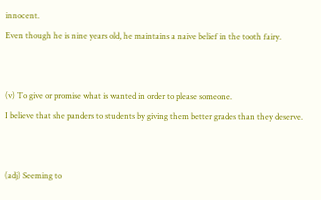innocent.
Even though he is nine years old, he maintains a naive belief in the tooth fairy.


(v) To give or promise what is wanted in order to please someone.
I believe that she panders to students by giving them better grades than they deserve.


(adj) Seeming to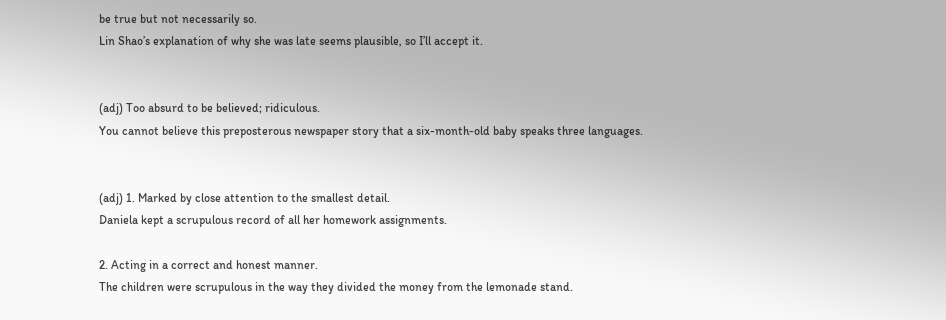be true but not necessarily so.
Lin Shao’s explanation of why she was late seems plausible, so I’ll accept it.


(adj) Too absurd to be believed; ridiculous.
You cannot believe this preposterous newspaper story that a six-month-old baby speaks three languages.


(adj) 1. Marked by close attention to the smallest detail.
Daniela kept a scrupulous record of all her homework assignments.

2. Acting in a correct and honest manner.
The children were scrupulous in the way they divided the money from the lemonade stand.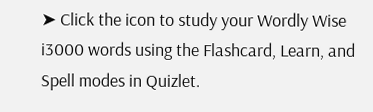➤ Click the icon to study your Wordly Wise i3000 words using the Flashcard, Learn, and Spell modes in Quizlet.